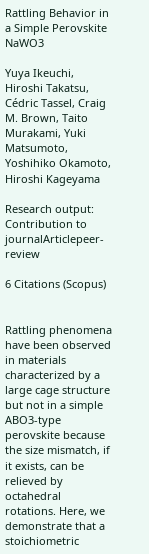Rattling Behavior in a Simple Perovskite NaWO3

Yuya Ikeuchi, Hiroshi Takatsu, Cédric Tassel, Craig M. Brown, Taito Murakami, Yuki Matsumoto, Yoshihiko Okamoto, Hiroshi Kageyama

Research output: Contribution to journalArticlepeer-review

6 Citations (Scopus)


Rattling phenomena have been observed in materials characterized by a large cage structure but not in a simple ABO3-type perovskite because the size mismatch, if it exists, can be relieved by octahedral rotations. Here, we demonstrate that a stoichiometric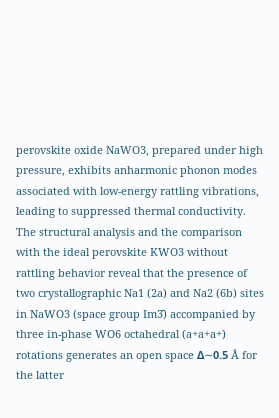perovskite oxide NaWO3, prepared under high pressure, exhibits anharmonic phonon modes associated with low-energy rattling vibrations, leading to suppressed thermal conductivity. The structural analysis and the comparison with the ideal perovskite KWO3 without rattling behavior reveal that the presence of two crystallographic Na1 (2a) and Na2 (6b) sites in NaWO3 (space group Im3̄) accompanied by three in-phase WO6 octahedral (a+a+a+) rotations generates an open space Δ∼0.5 Å for the latter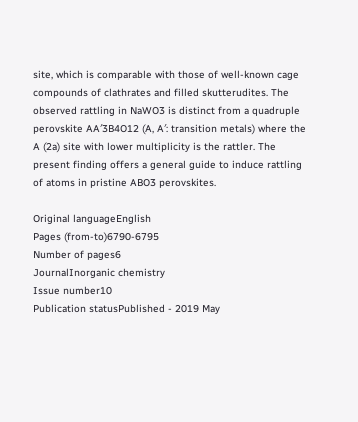site, which is comparable with those of well-known cage compounds of clathrates and filled skutterudites. The observed rattling in NaWO3 is distinct from a quadruple perovskite AA′3B4O12 (A, A′: transition metals) where the A (2a) site with lower multiplicity is the rattler. The present finding offers a general guide to induce rattling of atoms in pristine ABO3 perovskites.

Original languageEnglish
Pages (from-to)6790-6795
Number of pages6
JournalInorganic chemistry
Issue number10
Publication statusPublished - 2019 May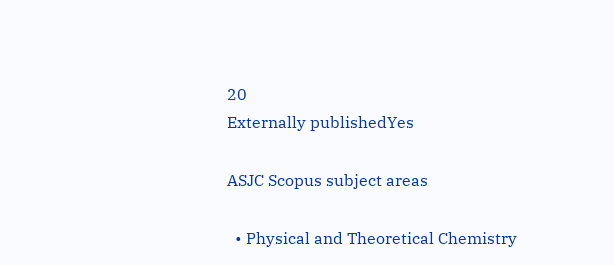20
Externally publishedYes

ASJC Scopus subject areas

  • Physical and Theoretical Chemistry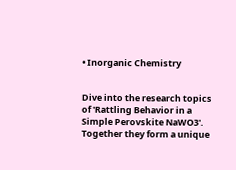• Inorganic Chemistry


Dive into the research topics of 'Rattling Behavior in a Simple Perovskite NaWO3'. Together they form a unique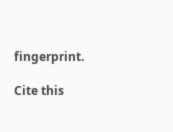fingerprint.

Cite this